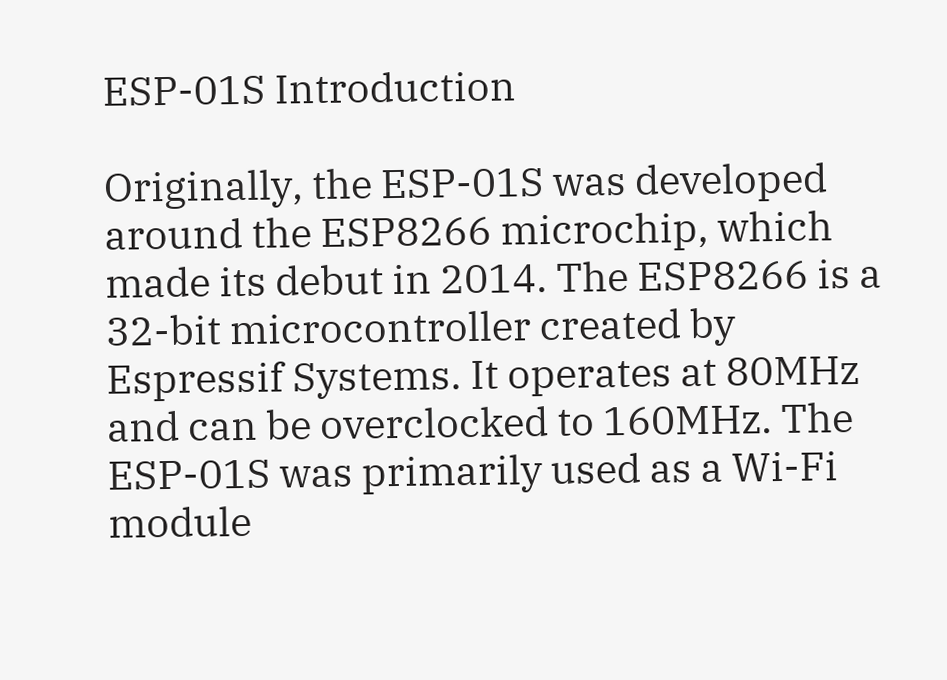ESP-01S Introduction

Originally, the ESP-01S was developed around the ESP8266 microchip, which made its debut in 2014. The ESP8266 is a 32-bit microcontroller created by Espressif Systems. It operates at 80MHz and can be overclocked to 160MHz. The ESP-01S was primarily used as a Wi-Fi module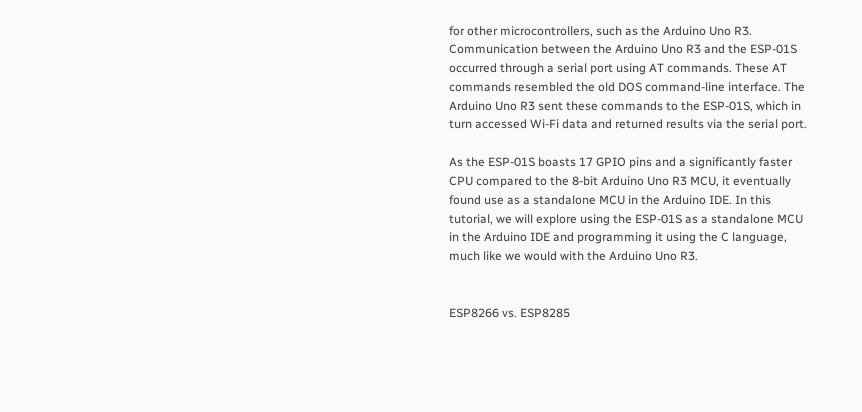for other microcontrollers, such as the Arduino Uno R3. Communication between the Arduino Uno R3 and the ESP-01S occurred through a serial port using AT commands. These AT commands resembled the old DOS command-line interface. The Arduino Uno R3 sent these commands to the ESP-01S, which in turn accessed Wi-Fi data and returned results via the serial port.

As the ESP-01S boasts 17 GPIO pins and a significantly faster CPU compared to the 8-bit Arduino Uno R3 MCU, it eventually found use as a standalone MCU in the Arduino IDE. In this tutorial, we will explore using the ESP-01S as a standalone MCU in the Arduino IDE and programming it using the C language, much like we would with the Arduino Uno R3.


ESP8266 vs. ESP8285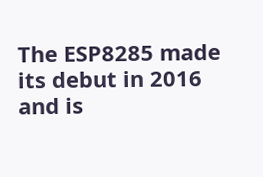The ESP8285 made its debut in 2016 and is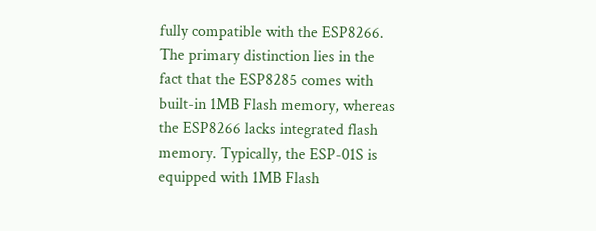fully compatible with the ESP8266. The primary distinction lies in the fact that the ESP8285 comes with built-in 1MB Flash memory, whereas the ESP8266 lacks integrated flash memory. Typically, the ESP-01S is equipped with 1MB Flash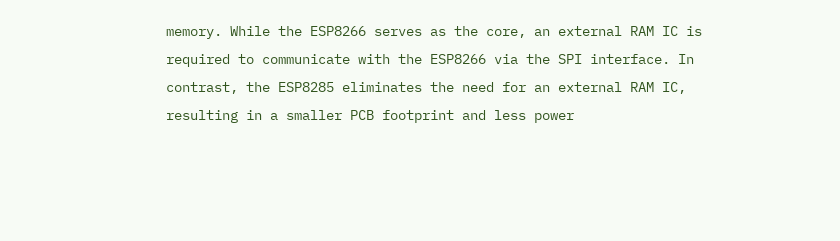memory. While the ESP8266 serves as the core, an external RAM IC is required to communicate with the ESP8266 via the SPI interface. In contrast, the ESP8285 eliminates the need for an external RAM IC, resulting in a smaller PCB footprint and less power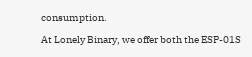consumption.

At Lonely Binary, we offer both the ESP-01S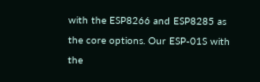with the ESP8266 and ESP8285 as the core options. Our ESP-01S with the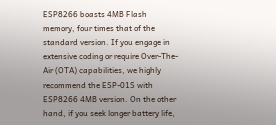ESP8266 boasts 4MB Flash memory, four times that of the standard version. If you engage in extensive coding or require Over-The-Air (OTA) capabilities, we highly recommend the ESP-01S with ESP8266 4MB version. On the other hand, if you seek longer battery life,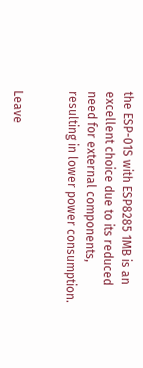the ESP-01S with ESP8285 1MB is an excellent choice due to its reduced need for external components, resulting in lower power consumption.


Leave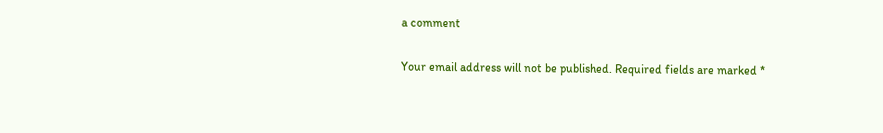a comment

Your email address will not be published. Required fields are marked *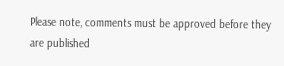Please note, comments must be approved before they are published